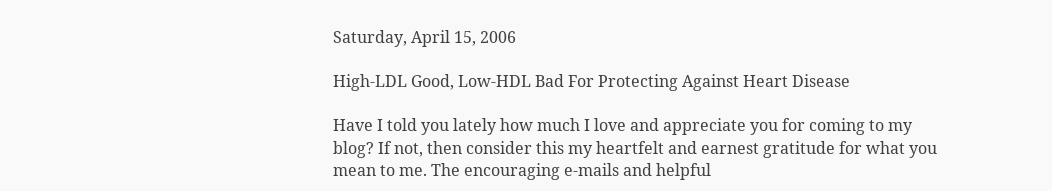Saturday, April 15, 2006

High-LDL Good, Low-HDL Bad For Protecting Against Heart Disease

Have I told you lately how much I love and appreciate you for coming to my blog? If not, then consider this my heartfelt and earnest gratitude for what you mean to me. The encouraging e-mails and helpful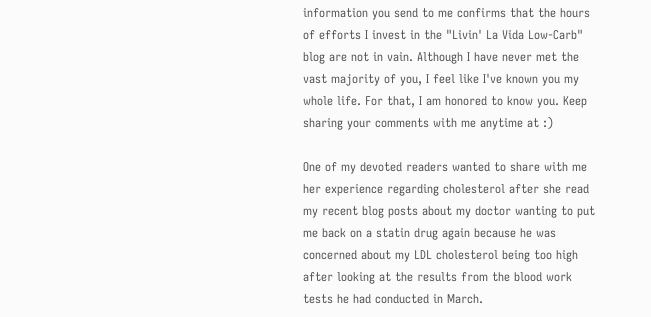information you send to me confirms that the hours of efforts I invest in the "Livin' La Vida Low-Carb" blog are not in vain. Although I have never met the vast majority of you, I feel like I've known you my whole life. For that, I am honored to know you. Keep sharing your comments with me anytime at :)

One of my devoted readers wanted to share with me her experience regarding cholesterol after she read my recent blog posts about my doctor wanting to put me back on a statin drug again because he was concerned about my LDL cholesterol being too high after looking at the results from the blood work tests he had conducted in March.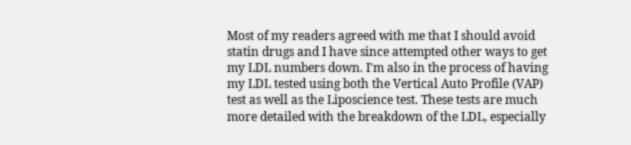Most of my readers agreed with me that I should avoid statin drugs and I have since attempted other ways to get my LDL numbers down. I'm also in the process of having my LDL tested using both the Vertical Auto Profile (VAP) test as well as the Liposcience test. These tests are much more detailed with the breakdown of the LDL, especially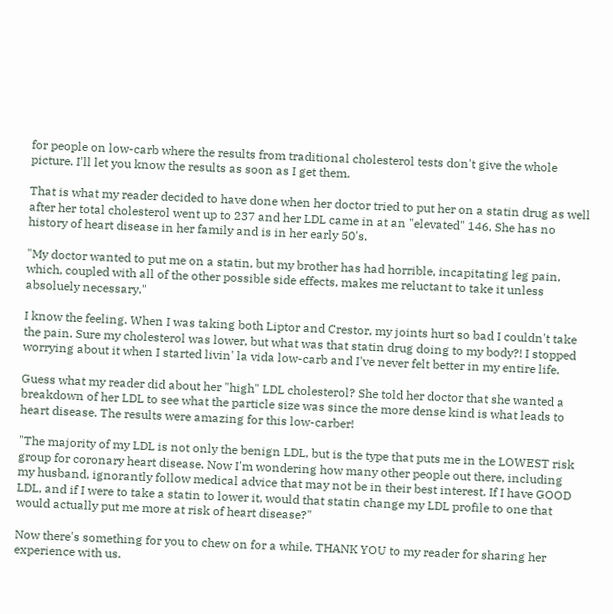for people on low-carb where the results from traditional cholesterol tests don't give the whole picture. I'll let you know the results as soon as I get them.

That is what my reader decided to have done when her doctor tried to put her on a statin drug as well after her total cholesterol went up to 237 and her LDL came in at an "elevated" 146. She has no history of heart disease in her family and is in her early 50's.

"My doctor wanted to put me on a statin, but my brother has had horrible, incapitating leg pain, which, coupled with all of the other possible side effects, makes me reluctant to take it unless absoluely necessary."

I know the feeling. When I was taking both Liptor and Crestor, my joints hurt so bad I couldn't take the pain. Sure my cholesterol was lower, but what was that statin drug doing to my body?! I stopped worrying about it when I started livin' la vida low-carb and I've never felt better in my entire life.

Guess what my reader did about her "high" LDL cholesterol? She told her doctor that she wanted a breakdown of her LDL to see what the particle size was since the more dense kind is what leads to heart disease. The results were amazing for this low-carber!

"The majority of my LDL is not only the benign LDL, but is the type that puts me in the LOWEST risk group for coronary heart disease. Now I'm wondering how many other people out there, including my husband, ignorantly follow medical advice that may not be in their best interest. If I have GOOD LDL, and if I were to take a statin to lower it, would that statin change my LDL profile to one that would actually put me more at risk of heart disease?"

Now there's something for you to chew on for a while. THANK YOU to my reader for sharing her experience with us.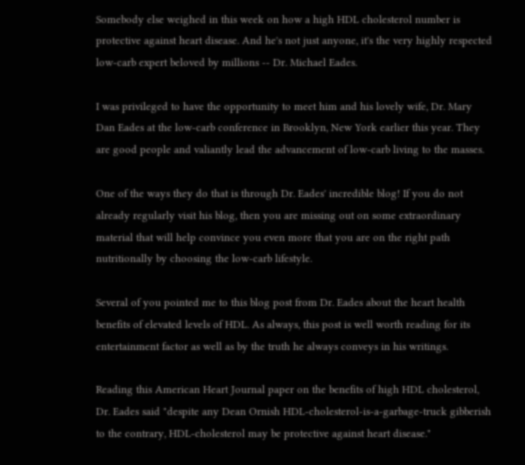Somebody else weighed in this week on how a high HDL cholesterol number is protective against heart disease. And he's not just anyone, it's the very highly respected low-carb expert beloved by millions -- Dr. Michael Eades.

I was privileged to have the opportunity to meet him and his lovely wife, Dr. Mary Dan Eades at the low-carb conference in Brooklyn, New York earlier this year. They are good people and valiantly lead the advancement of low-carb living to the masses.

One of the ways they do that is through Dr. Eades' incredible blog! If you do not already regularly visit his blog, then you are missing out on some extraordinary material that will help convince you even more that you are on the right path nutritionally by choosing the low-carb lifestyle.

Several of you pointed me to this blog post from Dr. Eades about the heart health benefits of elevated levels of HDL. As always, this post is well worth reading for its entertainment factor as well as by the truth he always conveys in his writings.

Reading this American Heart Journal paper on the benefits of high HDL cholesterol, Dr. Eades said "despite any Dean Ornish HDL-cholesterol-is-a-garbage-truck gibberish to the contrary, HDL-cholesterol may be protective against heart disease."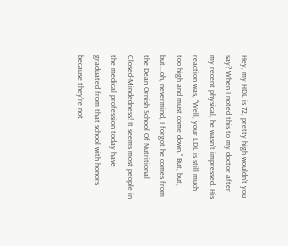Hey, my HDL is 72, pretty high wouldn't you say? When I noted this to my doctor after my recent physical, he wasn't impressed. His reaction was, "Well, your LDL is still much too high and must come down." But, but, but...oh, nevermind, I forgot he comes from the Dean Ornish School Of Nutritional Closed-Mindedness! It seems most people in the medical profession today have graduated from that school with honors because they're not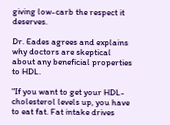giving low-carb the respect it deserves.

Dr. Eades agrees and explains why doctors are skeptical about any beneficial properties to HDL.

"If you want to get your HDL-cholesterol levels up, you have to eat fat. Fat intake drives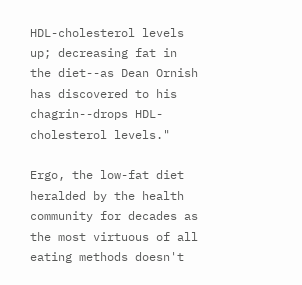HDL-cholesterol levels up; decreasing fat in the diet--as Dean Ornish has discovered to his chagrin--drops HDL-cholesterol levels."

Ergo, the low-fat diet heralded by the health community for decades as the most virtuous of all eating methods doesn't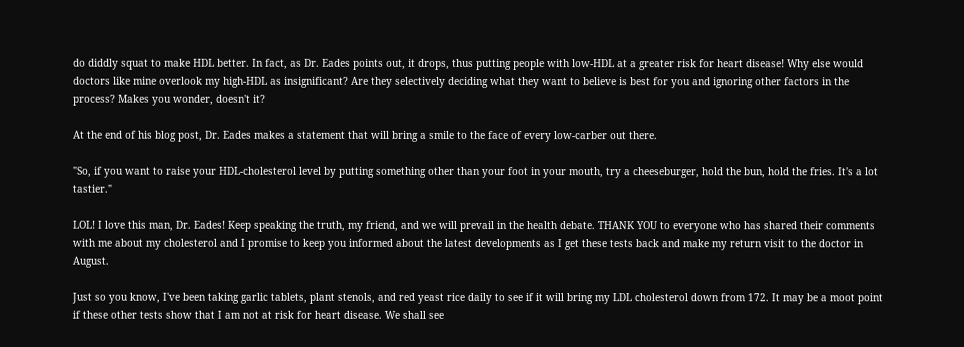do diddly squat to make HDL better. In fact, as Dr. Eades points out, it drops, thus putting people with low-HDL at a greater risk for heart disease! Why else would doctors like mine overlook my high-HDL as insignificant? Are they selectively deciding what they want to believe is best for you and ignoring other factors in the process? Makes you wonder, doesn't it?

At the end of his blog post, Dr. Eades makes a statement that will bring a smile to the face of every low-carber out there.

"So, if you want to raise your HDL-cholesterol level by putting something other than your foot in your mouth, try a cheeseburger, hold the bun, hold the fries. It's a lot tastier."

LOL! I love this man, Dr. Eades! Keep speaking the truth, my friend, and we will prevail in the health debate. THANK YOU to everyone who has shared their comments with me about my cholesterol and I promise to keep you informed about the latest developments as I get these tests back and make my return visit to the doctor in August.

Just so you know, I've been taking garlic tablets, plant stenols, and red yeast rice daily to see if it will bring my LDL cholesterol down from 172. It may be a moot point if these other tests show that I am not at risk for heart disease. We shall see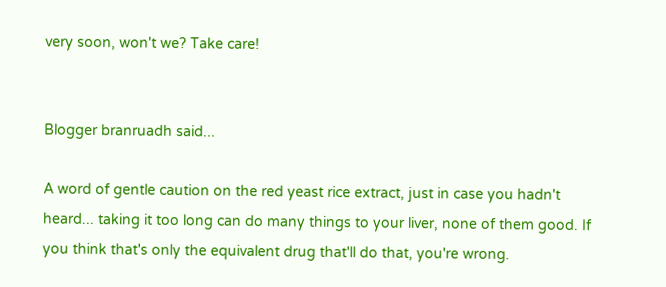very soon, won't we? Take care!


Blogger branruadh said...

A word of gentle caution on the red yeast rice extract, just in case you hadn't heard... taking it too long can do many things to your liver, none of them good. If you think that's only the equivalent drug that'll do that, you're wrong.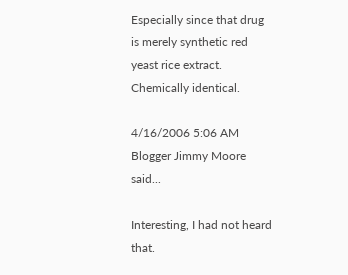Especially since that drug is merely synthetic red yeast rice extract. Chemically identical.

4/16/2006 5:06 AM
Blogger Jimmy Moore said...

Interesting, I had not heard that.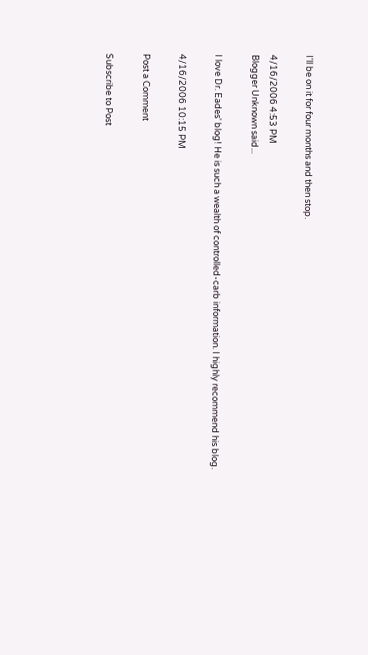I'll be on it for four months and then stop.

4/16/2006 4:53 PM
Blogger Unknown said...

I love Dr. Eades' blog! He is such a wealth of controlled-carb information. I highly recommend his blog.

4/16/2006 10:15 PM

Post a Comment

Subscribe to Post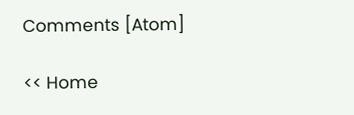Comments [Atom]

<< Home